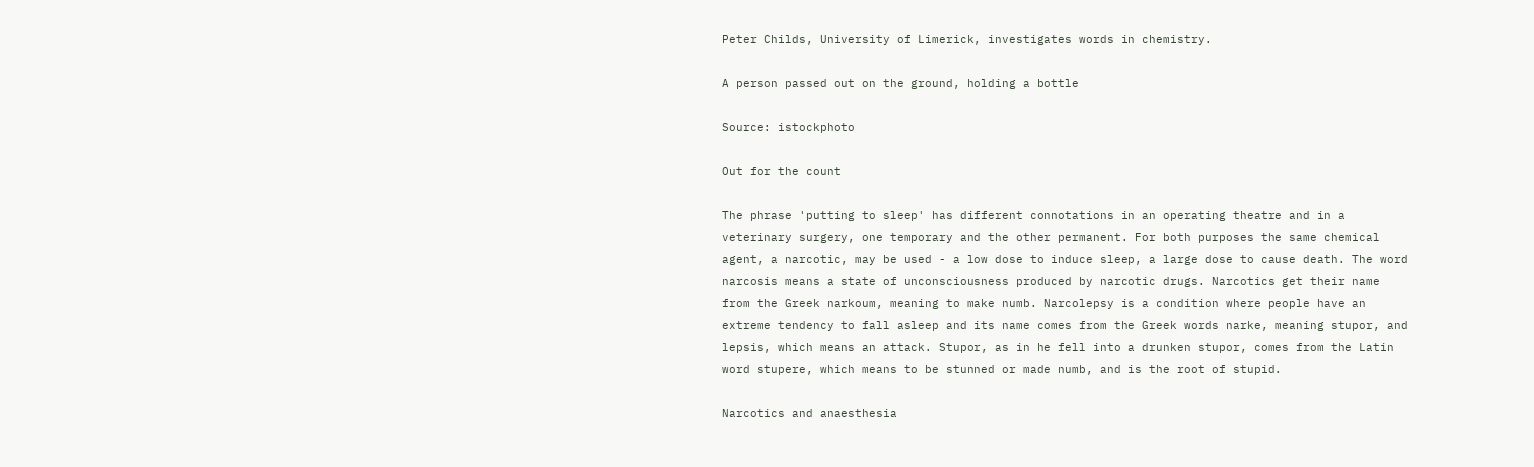Peter Childs, University of Limerick, investigates words in chemistry.

A person passed out on the ground, holding a bottle

Source: istockphoto

Out for the count

The phrase 'putting to sleep' has different connotations in an operating theatre and in a veterinary surgery, one temporary and the other permanent. For both purposes the same chemical agent, a narcotic, may be used - a low dose to induce sleep, a large dose to cause death. The word narcosis means a state of unconsciousness produced by narcotic drugs. Narcotics get their name from the Greek narkoum, meaning to make numb. Narcolepsy is a condition where people have an extreme tendency to fall asleep and its name comes from the Greek words narke, meaning stupor, and lepsis, which means an attack. Stupor, as in he fell into a drunken stupor, comes from the Latin word stupere, which means to be stunned or made numb, and is the root of stupid.

Narcotics and anaesthesia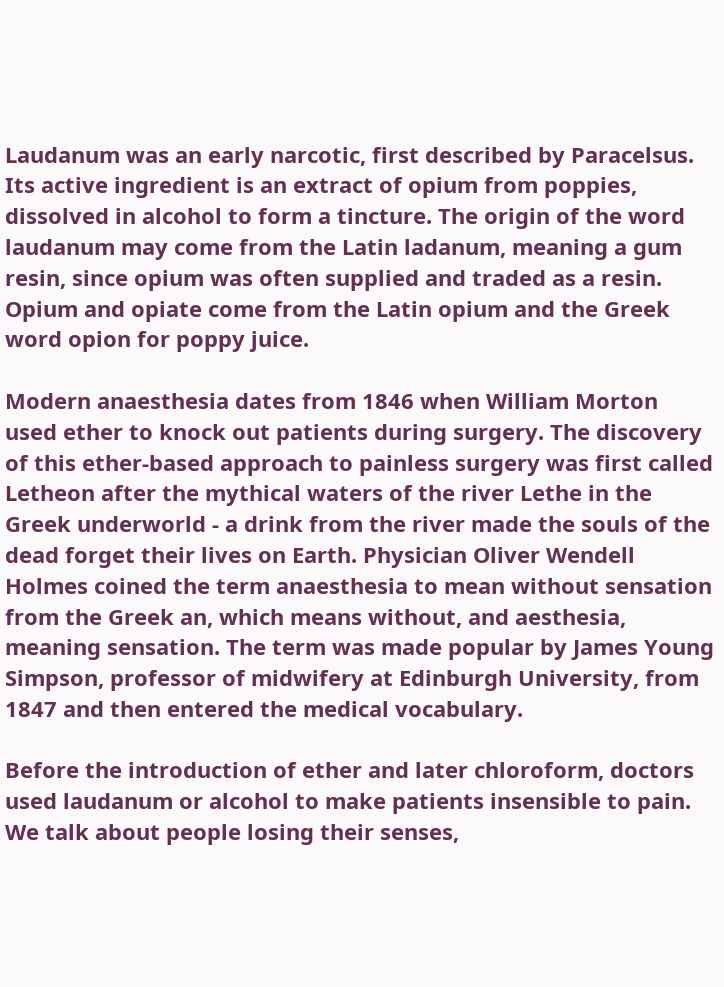Laudanum was an early narcotic, first described by Paracelsus. Its active ingredient is an extract of opium from poppies, dissolved in alcohol to form a tincture. The origin of the word laudanum may come from the Latin ladanum, meaning a gum resin, since opium was often supplied and traded as a resin. Opium and opiate come from the Latin opium and the Greek word opion for poppy juice.

Modern anaesthesia dates from 1846 when William Morton used ether to knock out patients during surgery. The discovery of this ether-based approach to painless surgery was first called Letheon after the mythical waters of the river Lethe in the Greek underworld - a drink from the river made the souls of the dead forget their lives on Earth. Physician Oliver Wendell Holmes coined the term anaesthesia to mean without sensation from the Greek an, which means without, and aesthesia, meaning sensation. The term was made popular by James Young Simpson, professor of midwifery at Edinburgh University, from 1847 and then entered the medical vocabulary.

Before the introduction of ether and later chloroform, doctors used laudanum or alcohol to make patients insensible to pain. We talk about people losing their senses,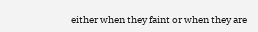either when they faint or when they are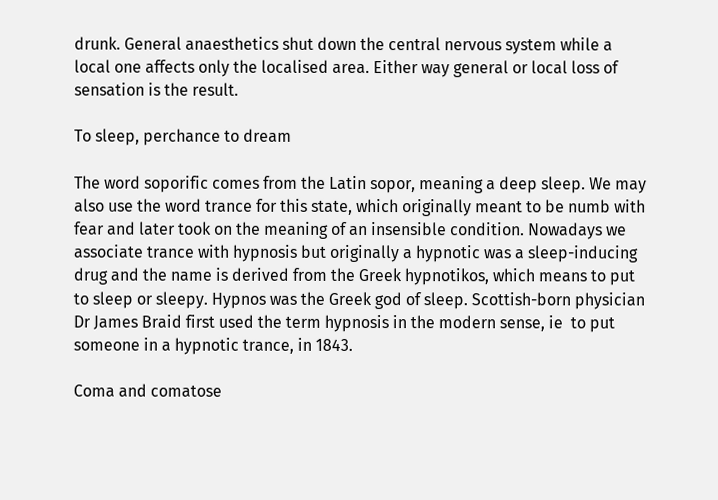drunk. General anaesthetics shut down the central nervous system while a local one affects only the localised area. Either way general or local loss of sensation is the result.

To sleep, perchance to dream

The word soporific comes from the Latin sopor, meaning a deep sleep. We may also use the word trance for this state, which originally meant to be numb with fear and later took on the meaning of an insensible condition. Nowadays we associate trance with hypnosis but originally a hypnotic was a sleep-inducing drug and the name is derived from the Greek hypnotikos, which means to put to sleep or sleepy. Hypnos was the Greek god of sleep. Scottish-born physician Dr James Braid first used the term hypnosis in the modern sense, ie  to put someone in a hypnotic trance, in 1843.

Coma and comatose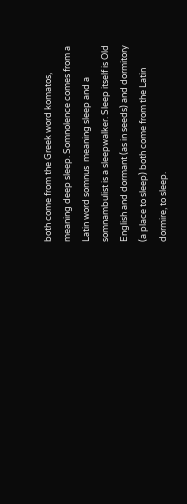both come from the Greek word komatos, meaning deep sleep. Somnolence comes from a Latin word somnus  meaning sleep and a somnambulist is a sleepwalker. Sleep itself is Old English and dormant (as in seeds) and dormitory (a place to sleep) both come from the Latin dormire, to sleep.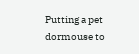Putting a pet dormouse to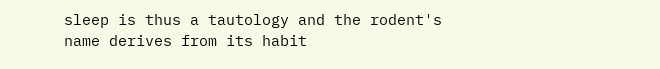sleep is thus a tautology and the rodent's name derives from its habit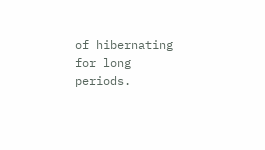of hibernating for long periods.